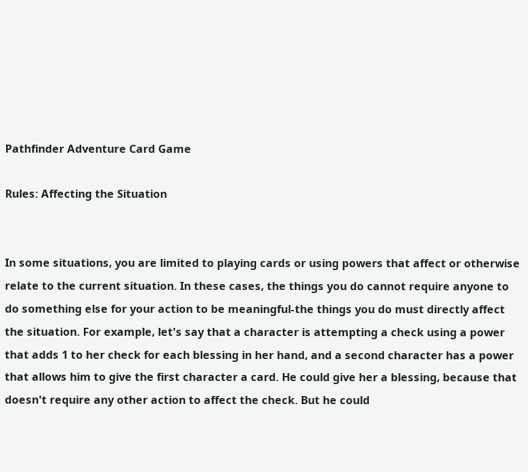Pathfinder Adventure Card Game

Rules: Affecting the Situation


In some situations, you are limited to playing cards or using powers that affect or otherwise relate to the current situation. In these cases, the things you do cannot require anyone to do something else for your action to be meaningful-the things you do must directly affect the situation. For example, let's say that a character is attempting a check using a power that adds 1 to her check for each blessing in her hand, and a second character has a power that allows him to give the first character a card. He could give her a blessing, because that doesn't require any other action to affect the check. But he could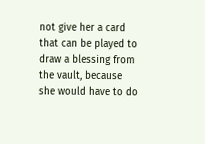not give her a card that can be played to draw a blessing from the vault, because she would have to do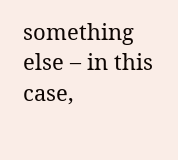something else – in this case,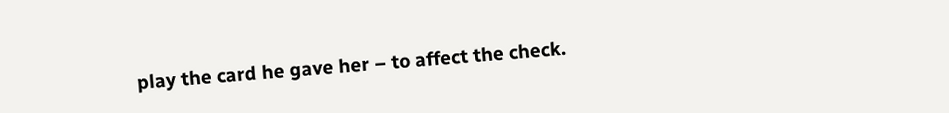play the card he gave her – to affect the check.